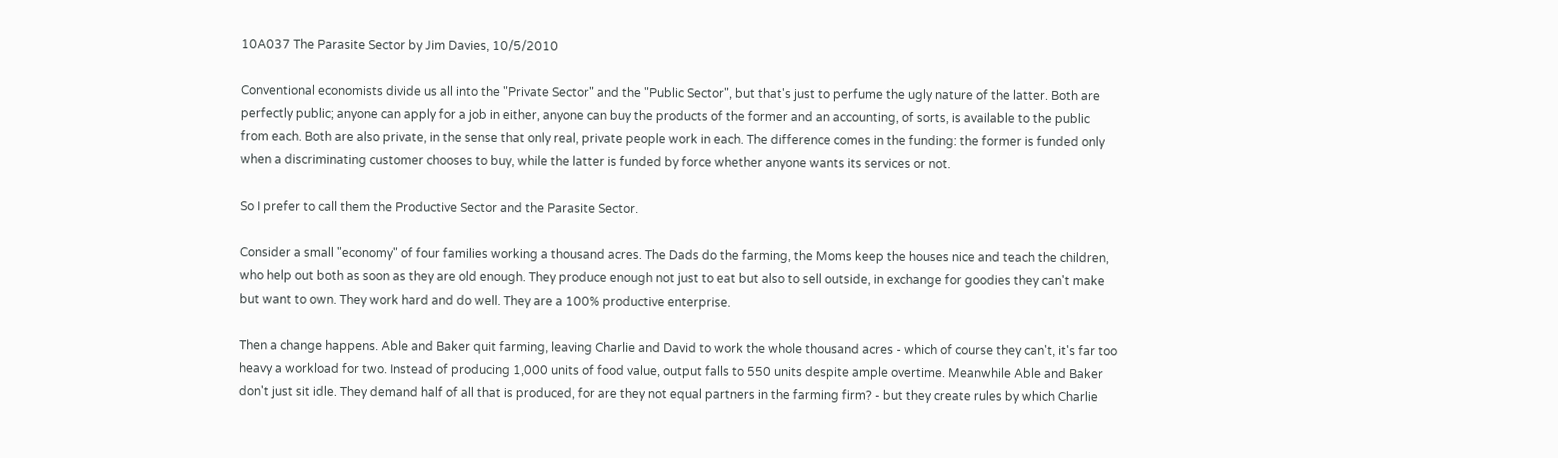10A037 The Parasite Sector by Jim Davies, 10/5/2010

Conventional economists divide us all into the "Private Sector" and the "Public Sector", but that's just to perfume the ugly nature of the latter. Both are perfectly public; anyone can apply for a job in either, anyone can buy the products of the former and an accounting, of sorts, is available to the public from each. Both are also private, in the sense that only real, private people work in each. The difference comes in the funding: the former is funded only when a discriminating customer chooses to buy, while the latter is funded by force whether anyone wants its services or not.

So I prefer to call them the Productive Sector and the Parasite Sector.

Consider a small "economy" of four families working a thousand acres. The Dads do the farming, the Moms keep the houses nice and teach the children, who help out both as soon as they are old enough. They produce enough not just to eat but also to sell outside, in exchange for goodies they can't make but want to own. They work hard and do well. They are a 100% productive enterprise.

Then a change happens. Able and Baker quit farming, leaving Charlie and David to work the whole thousand acres - which of course they can't, it's far too heavy a workload for two. Instead of producing 1,000 units of food value, output falls to 550 units despite ample overtime. Meanwhile Able and Baker don't just sit idle. They demand half of all that is produced, for are they not equal partners in the farming firm? - but they create rules by which Charlie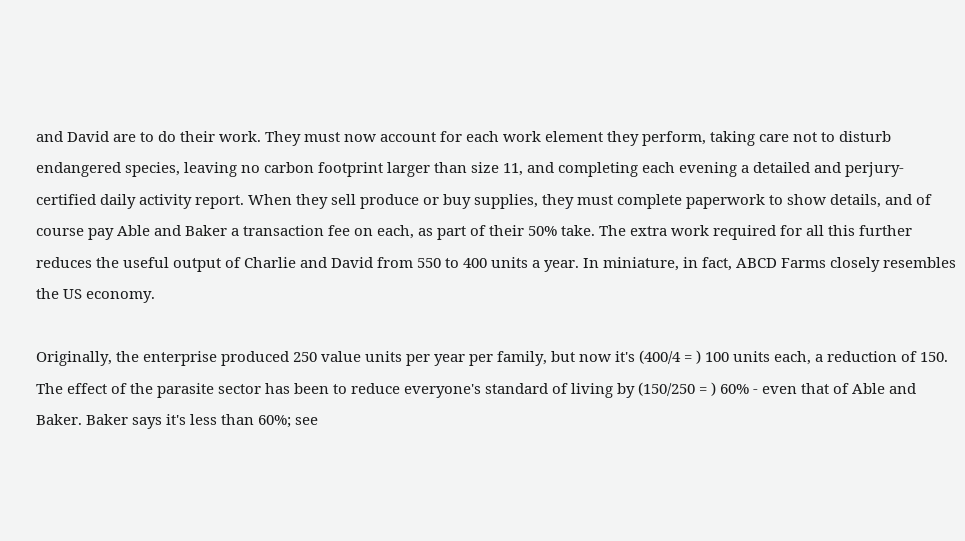and David are to do their work. They must now account for each work element they perform, taking care not to disturb endangered species, leaving no carbon footprint larger than size 11, and completing each evening a detailed and perjury-certified daily activity report. When they sell produce or buy supplies, they must complete paperwork to show details, and of course pay Able and Baker a transaction fee on each, as part of their 50% take. The extra work required for all this further reduces the useful output of Charlie and David from 550 to 400 units a year. In miniature, in fact, ABCD Farms closely resembles the US economy.

Originally, the enterprise produced 250 value units per year per family, but now it's (400/4 = ) 100 units each, a reduction of 150. The effect of the parasite sector has been to reduce everyone's standard of living by (150/250 = ) 60% - even that of Able and Baker. Baker says it's less than 60%; see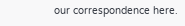our correspondence here.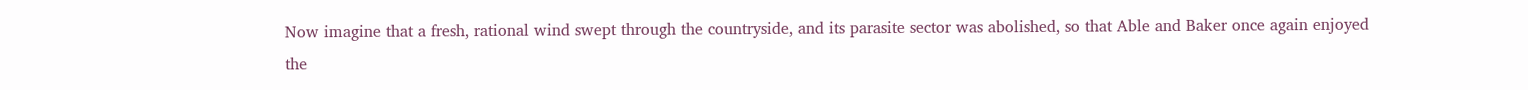Now imagine that a fresh, rational wind swept through the countryside, and its parasite sector was abolished, so that Able and Baker once again enjoyed the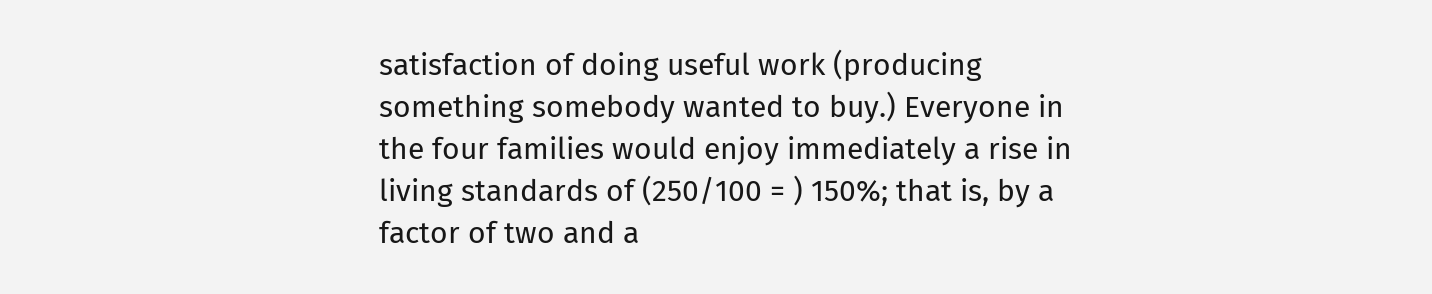satisfaction of doing useful work (producing something somebody wanted to buy.) Everyone in the four families would enjoy immediately a rise in living standards of (250/100 = ) 150%; that is, by a factor of two and a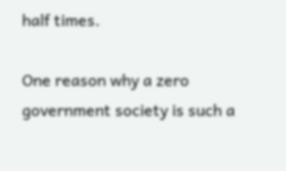half times.

One reason why a zero government society is such a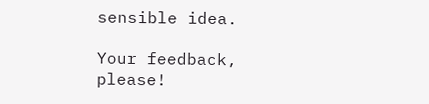sensible idea.

Your feedback, please!